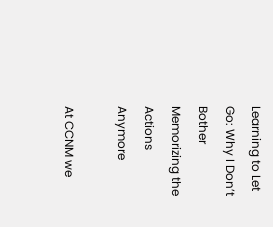Learning to Let Go: Why I Don’t Bother Memorizing the Actions Anymore

At CCNM we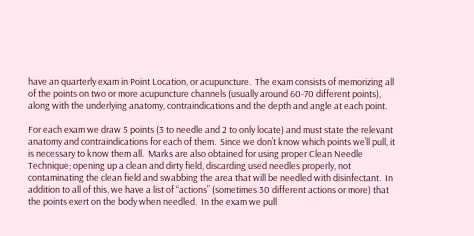have an quarterly exam in Point Location, or acupuncture.  The exam consists of memorizing all of the points on two or more acupuncture channels (usually around 60-70 different points), along with the underlying anatomy, contraindications and the depth and angle at each point.

For each exam we draw 5 points (3 to needle and 2 to only locate) and must state the relevant anatomy and contraindications for each of them.  Since we don’t know which points we’ll pull, it is necessary to know them all.  Marks are also obtained for using proper Clean Needle Technique; opening up a clean and dirty field, discarding used needles properly, not contaminating the clean field and swabbing the area that will be needled with disinfectant.  In addition to all of this, we have a list of “actions” (sometimes 30 different actions or more) that the points exert on the body when needled.  In the exam we pull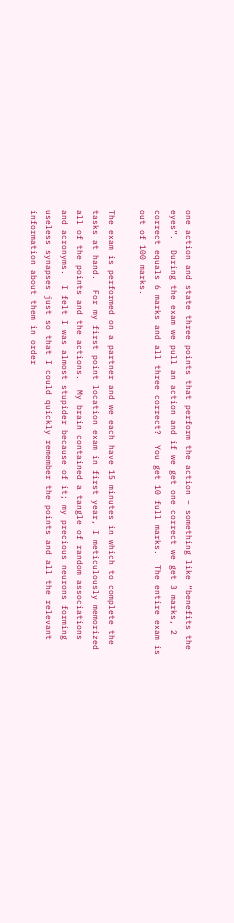one action and state three points that perform the action – something like “benefits the eyes”.  During the exam we pull an action and if we get one correct we get 3 marks, 2 correct equals 6 marks and all three correct?  You get 10 full marks.  The entire exam is out of 100 marks.

The exam is performed on a partner and we each have 15 minutes in which to complete the tasks at hand.  For my first point location exam in first year, I meticulously memorized all of the points and the actions.  My brain contained a tangle of random associations and acronyms.  I felt I was almost stupider because of it; my precious neurons forming useless synapses just so that I could quickly remember the points and all the relevant information about them in order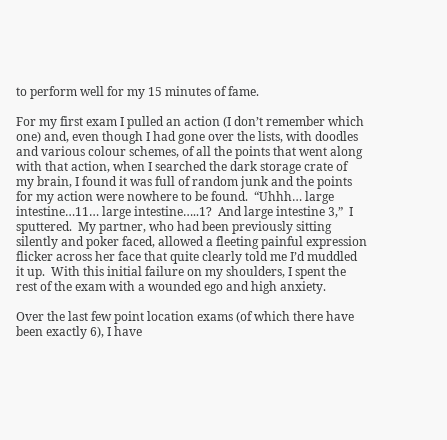to perform well for my 15 minutes of fame.

For my first exam I pulled an action (I don’t remember which one) and, even though I had gone over the lists, with doodles and various colour schemes, of all the points that went along with that action, when I searched the dark storage crate of my brain, I found it was full of random junk and the points for my action were nowhere to be found.  “Uhhh… large intestine…11… large intestine…..1?  And large intestine 3,”  I sputtered.  My partner, who had been previously sitting silently and poker faced, allowed a fleeting painful expression flicker across her face that quite clearly told me I’d muddled it up.  With this initial failure on my shoulders, I spent the rest of the exam with a wounded ego and high anxiety.

Over the last few point location exams (of which there have been exactly 6), I have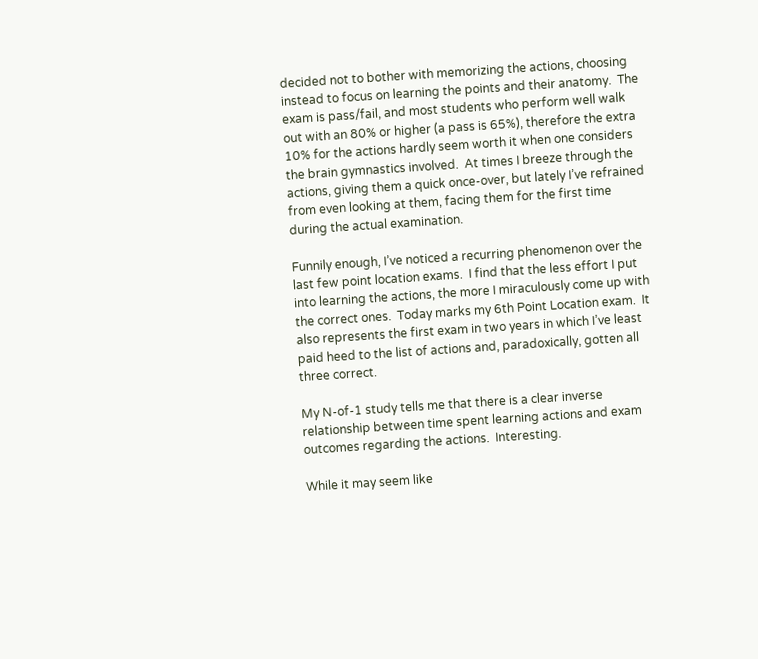decided not to bother with memorizing the actions, choosing instead to focus on learning the points and their anatomy.  The exam is pass/fail, and most students who perform well walk out with an 80% or higher (a pass is 65%), therefore the extra 10% for the actions hardly seem worth it when one considers the brain gymnastics involved.  At times I breeze through the actions, giving them a quick once-over, but lately I’ve refrained from even looking at them, facing them for the first time during the actual examination.

Funnily enough, I’ve noticed a recurring phenomenon over the last few point location exams.  I find that the less effort I put into learning the actions, the more I miraculously come up with the correct ones.  Today marks my 6th Point Location exam.  It also represents the first exam in two years in which I’ve least paid heed to the list of actions and, paradoxically, gotten all three correct.

My N-of-1 study tells me that there is a clear inverse relationship between time spent learning actions and exam outcomes regarding the actions.  Interesting.

While it may seem like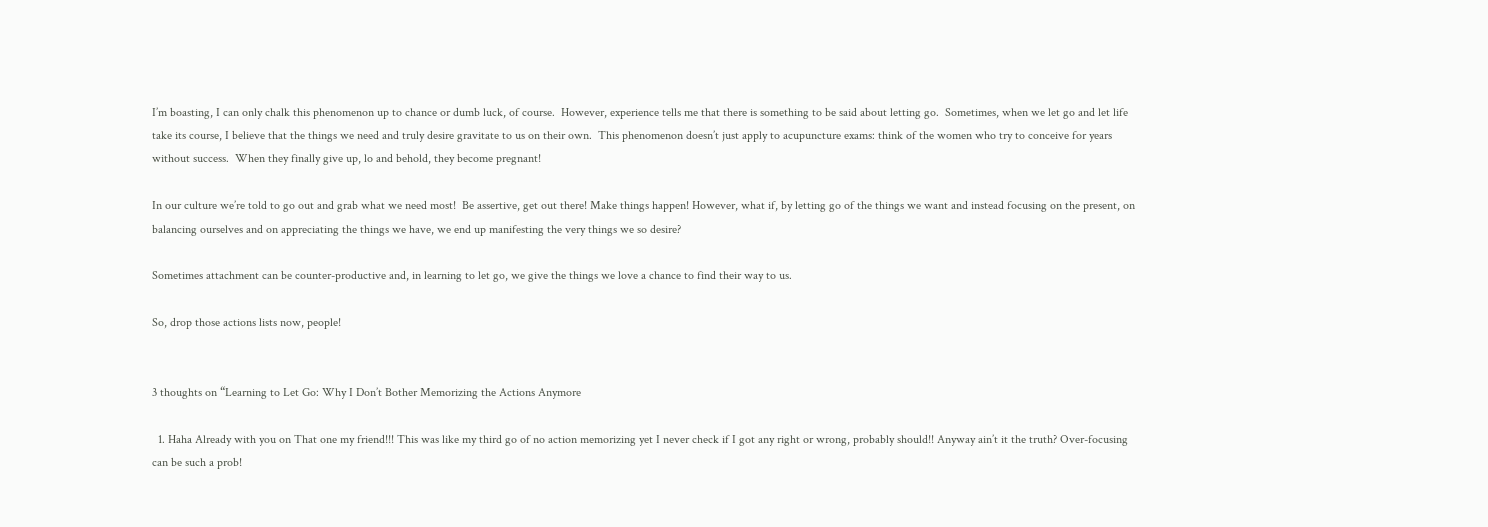I’m boasting, I can only chalk this phenomenon up to chance or dumb luck, of course.  However, experience tells me that there is something to be said about letting go.  Sometimes, when we let go and let life take its course, I believe that the things we need and truly desire gravitate to us on their own.  This phenomenon doesn’t just apply to acupuncture exams: think of the women who try to conceive for years without success.  When they finally give up, lo and behold, they become pregnant!

In our culture we’re told to go out and grab what we need most!  Be assertive, get out there! Make things happen! However, what if, by letting go of the things we want and instead focusing on the present, on balancing ourselves and on appreciating the things we have, we end up manifesting the very things we so desire?

Sometimes attachment can be counter-productive and, in learning to let go, we give the things we love a chance to find their way to us.

So, drop those actions lists now, people!


3 thoughts on “Learning to Let Go: Why I Don’t Bother Memorizing the Actions Anymore

  1. Haha Already with you on That one my friend!!! This was like my third go of no action memorizing yet I never check if I got any right or wrong, probably should!! Anyway ain’t it the truth? Over-focusing can be such a prob!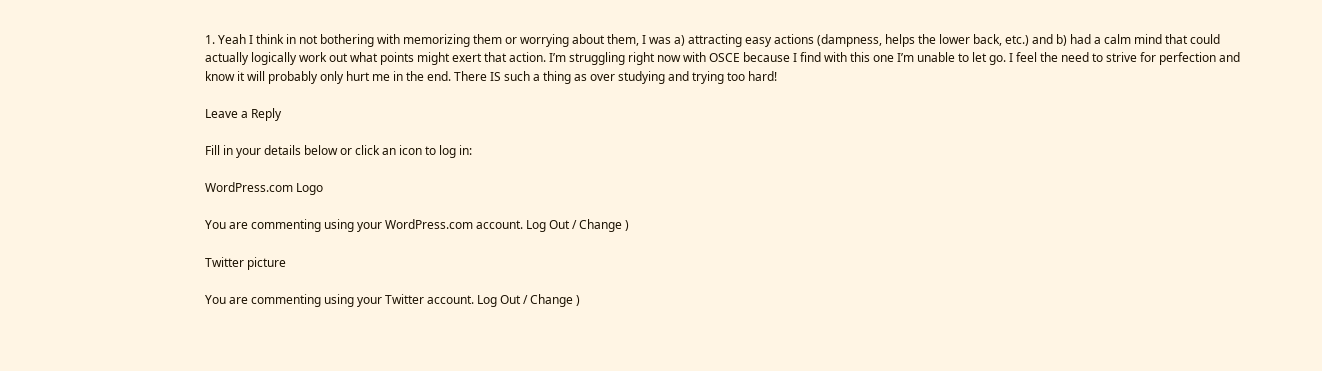1. Yeah I think in not bothering with memorizing them or worrying about them, I was a) attracting easy actions (dampness, helps the lower back, etc.) and b) had a calm mind that could actually logically work out what points might exert that action. I’m struggling right now with OSCE because I find with this one I’m unable to let go. I feel the need to strive for perfection and know it will probably only hurt me in the end. There IS such a thing as over studying and trying too hard!

Leave a Reply

Fill in your details below or click an icon to log in:

WordPress.com Logo

You are commenting using your WordPress.com account. Log Out / Change )

Twitter picture

You are commenting using your Twitter account. Log Out / Change )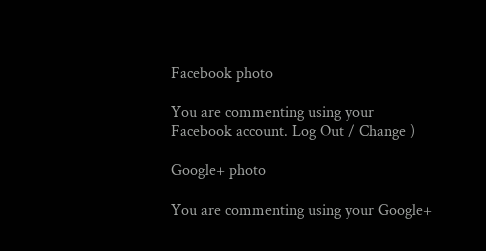Facebook photo

You are commenting using your Facebook account. Log Out / Change )

Google+ photo

You are commenting using your Google+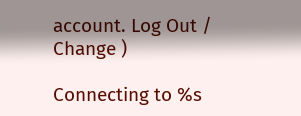account. Log Out / Change )

Connecting to %s